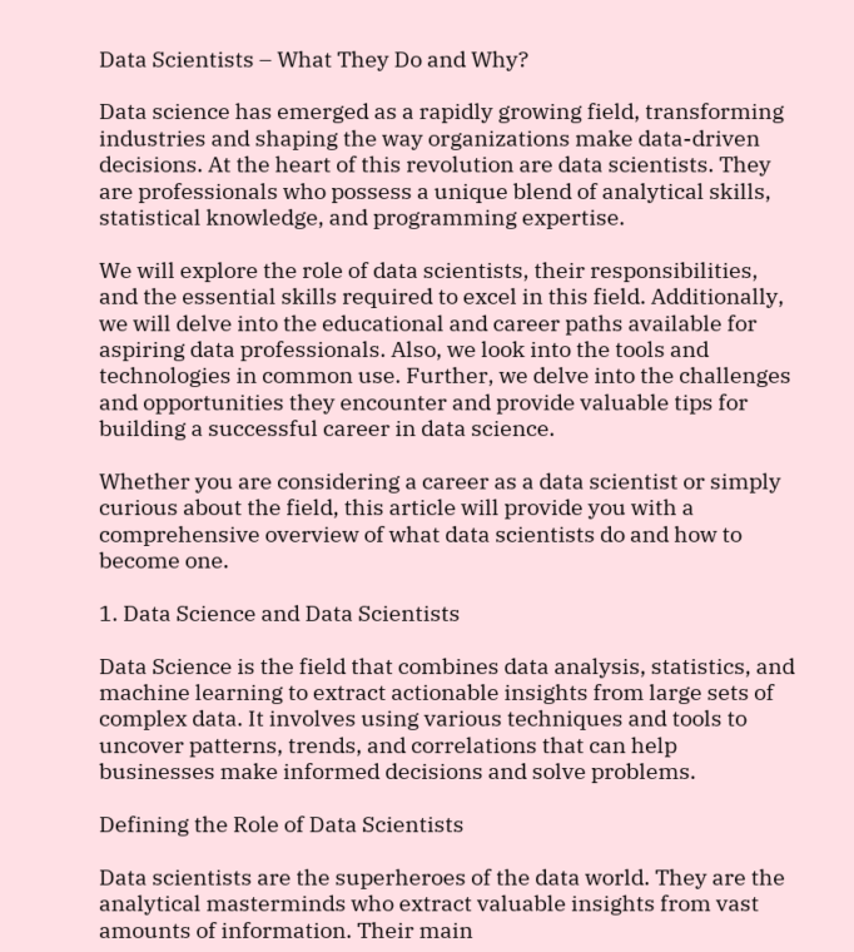Data Scientists – What They Do and Why?

Data science has emerged as a rapidly growing field, transforming industries and shaping the way organizations make data-driven decisions. At the heart of this revolution are data scientists. They are professionals who possess a unique blend of analytical skills, statistical knowledge, and programming expertise.

We will explore the role of data scientists, their responsibilities, and the essential skills required to excel in this field. Additionally, we will delve into the educational and career paths available for aspiring data professionals. Also, we look into the tools and technologies in common use. Further, we delve into the challenges and opportunities they encounter and provide valuable tips for building a successful career in data science.

Whether you are considering a career as a data scientist or simply curious about the field, this article will provide you with a comprehensive overview of what data scientists do and how to become one.

1. Data Science and Data Scientists

Data Science is the field that combines data analysis, statistics, and machine learning to extract actionable insights from large sets of complex data. It involves using various techniques and tools to uncover patterns, trends, and correlations that can help businesses make informed decisions and solve problems.

Defining the Role of Data Scientists

Data scientists are the superheroes of the data world. They are the analytical masterminds who extract valuable insights from vast amounts of information. Their main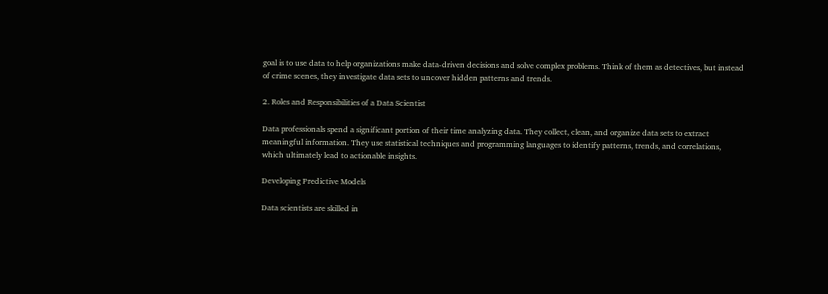goal is to use data to help organizations make data-driven decisions and solve complex problems. Think of them as detectives, but instead of crime scenes, they investigate data sets to uncover hidden patterns and trends.

2. Roles and Responsibilities of a Data Scientist

Data professionals spend a significant portion of their time analyzing data. They collect, clean, and organize data sets to extract meaningful information. They use statistical techniques and programming languages to identify patterns, trends, and correlations, which ultimately lead to actionable insights.

Developing Predictive Models

Data scientists are skilled in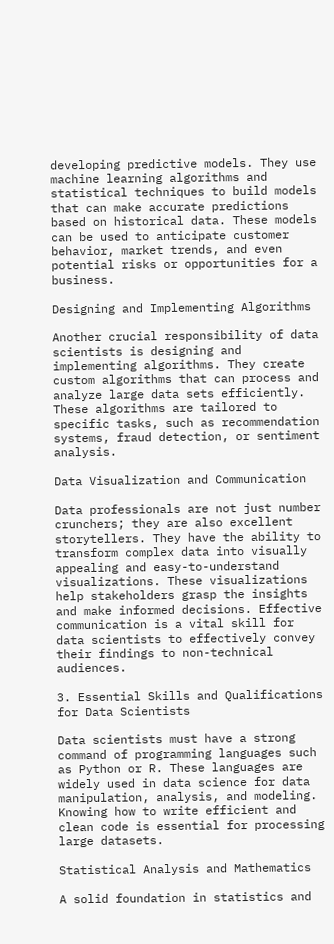developing predictive models. They use machine learning algorithms and statistical techniques to build models that can make accurate predictions based on historical data. These models can be used to anticipate customer behavior, market trends, and even potential risks or opportunities for a business.

Designing and Implementing Algorithms

Another crucial responsibility of data scientists is designing and implementing algorithms. They create custom algorithms that can process and analyze large data sets efficiently. These algorithms are tailored to specific tasks, such as recommendation systems, fraud detection, or sentiment analysis.

Data Visualization and Communication

Data professionals are not just number crunchers; they are also excellent storytellers. They have the ability to transform complex data into visually appealing and easy-to-understand visualizations. These visualizations help stakeholders grasp the insights and make informed decisions. Effective communication is a vital skill for data scientists to effectively convey their findings to non-technical audiences.

3. Essential Skills and Qualifications for Data Scientists

Data scientists must have a strong command of programming languages such as Python or R. These languages are widely used in data science for data manipulation, analysis, and modeling. Knowing how to write efficient and clean code is essential for processing large datasets.

Statistical Analysis and Mathematics

A solid foundation in statistics and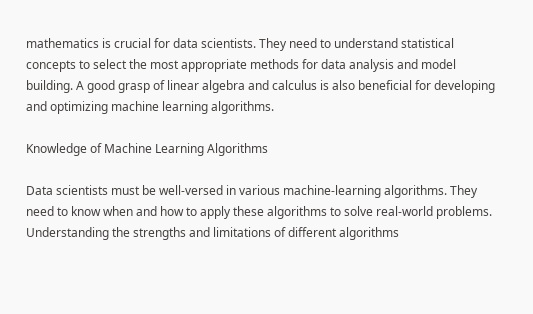mathematics is crucial for data scientists. They need to understand statistical concepts to select the most appropriate methods for data analysis and model building. A good grasp of linear algebra and calculus is also beneficial for developing and optimizing machine learning algorithms.

Knowledge of Machine Learning Algorithms

Data scientists must be well-versed in various machine-learning algorithms. They need to know when and how to apply these algorithms to solve real-world problems. Understanding the strengths and limitations of different algorithms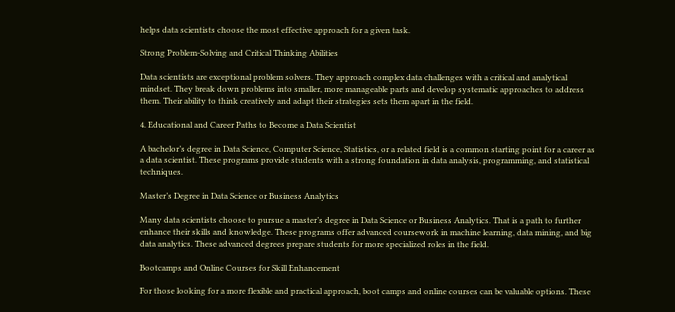helps data scientists choose the most effective approach for a given task.

Strong Problem-Solving and Critical Thinking Abilities

Data scientists are exceptional problem solvers. They approach complex data challenges with a critical and analytical mindset. They break down problems into smaller, more manageable parts and develop systematic approaches to address them. Their ability to think creatively and adapt their strategies sets them apart in the field.

4. Educational and Career Paths to Become a Data Scientist

A bachelor’s degree in Data Science, Computer Science, Statistics, or a related field is a common starting point for a career as a data scientist. These programs provide students with a strong foundation in data analysis, programming, and statistical techniques.

Master’s Degree in Data Science or Business Analytics

Many data scientists choose to pursue a master’s degree in Data Science or Business Analytics. That is a path to further enhance their skills and knowledge. These programs offer advanced coursework in machine learning, data mining, and big data analytics. These advanced degrees prepare students for more specialized roles in the field.

Bootcamps and Online Courses for Skill Enhancement

For those looking for a more flexible and practical approach, boot camps and online courses can be valuable options. These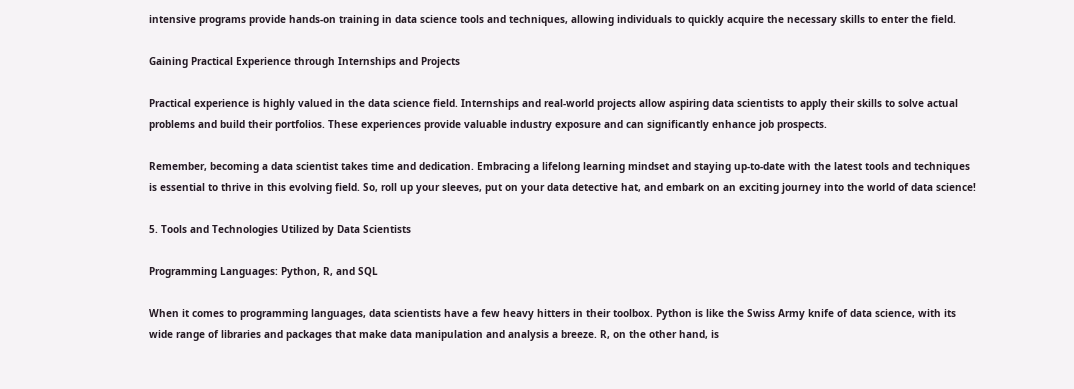intensive programs provide hands-on training in data science tools and techniques, allowing individuals to quickly acquire the necessary skills to enter the field.

Gaining Practical Experience through Internships and Projects

Practical experience is highly valued in the data science field. Internships and real-world projects allow aspiring data scientists to apply their skills to solve actual problems and build their portfolios. These experiences provide valuable industry exposure and can significantly enhance job prospects.

Remember, becoming a data scientist takes time and dedication. Embracing a lifelong learning mindset and staying up-to-date with the latest tools and techniques is essential to thrive in this evolving field. So, roll up your sleeves, put on your data detective hat, and embark on an exciting journey into the world of data science!

5. Tools and Technologies Utilized by Data Scientists

Programming Languages: Python, R, and SQL

When it comes to programming languages, data scientists have a few heavy hitters in their toolbox. Python is like the Swiss Army knife of data science, with its wide range of libraries and packages that make data manipulation and analysis a breeze. R, on the other hand, is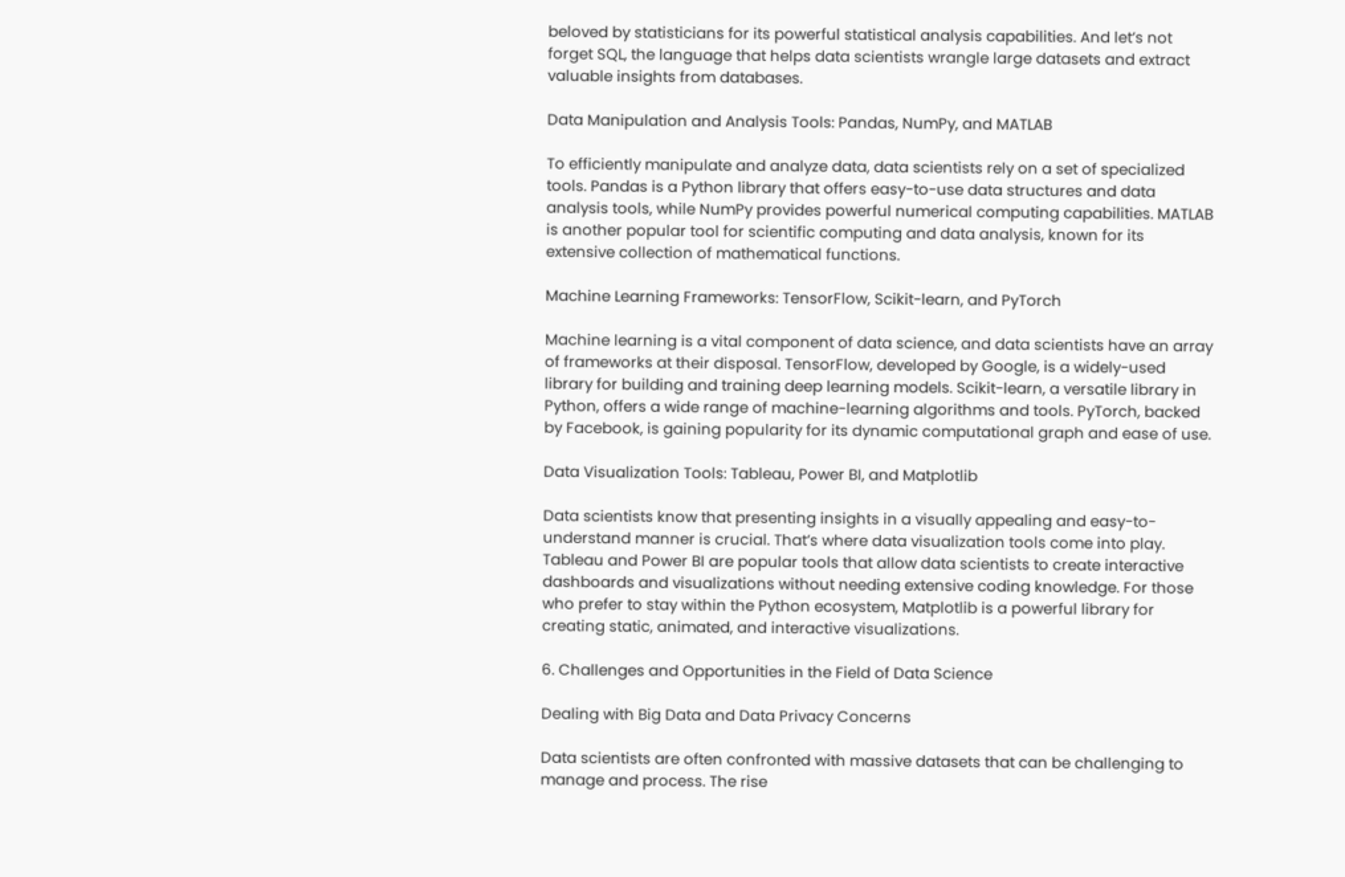beloved by statisticians for its powerful statistical analysis capabilities. And let’s not forget SQL, the language that helps data scientists wrangle large datasets and extract valuable insights from databases.

Data Manipulation and Analysis Tools: Pandas, NumPy, and MATLAB

To efficiently manipulate and analyze data, data scientists rely on a set of specialized tools. Pandas is a Python library that offers easy-to-use data structures and data analysis tools, while NumPy provides powerful numerical computing capabilities. MATLAB is another popular tool for scientific computing and data analysis, known for its extensive collection of mathematical functions.

Machine Learning Frameworks: TensorFlow, Scikit-learn, and PyTorch

Machine learning is a vital component of data science, and data scientists have an array of frameworks at their disposal. TensorFlow, developed by Google, is a widely-used library for building and training deep learning models. Scikit-learn, a versatile library in Python, offers a wide range of machine-learning algorithms and tools. PyTorch, backed by Facebook, is gaining popularity for its dynamic computational graph and ease of use.

Data Visualization Tools: Tableau, Power BI, and Matplotlib

Data scientists know that presenting insights in a visually appealing and easy-to-understand manner is crucial. That’s where data visualization tools come into play. Tableau and Power BI are popular tools that allow data scientists to create interactive dashboards and visualizations without needing extensive coding knowledge. For those who prefer to stay within the Python ecosystem, Matplotlib is a powerful library for creating static, animated, and interactive visualizations.

6. Challenges and Opportunities in the Field of Data Science

Dealing with Big Data and Data Privacy Concerns

Data scientists are often confronted with massive datasets that can be challenging to manage and process. The rise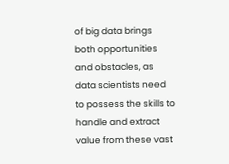of big data brings both opportunities and obstacles, as data scientists need to possess the skills to handle and extract value from these vast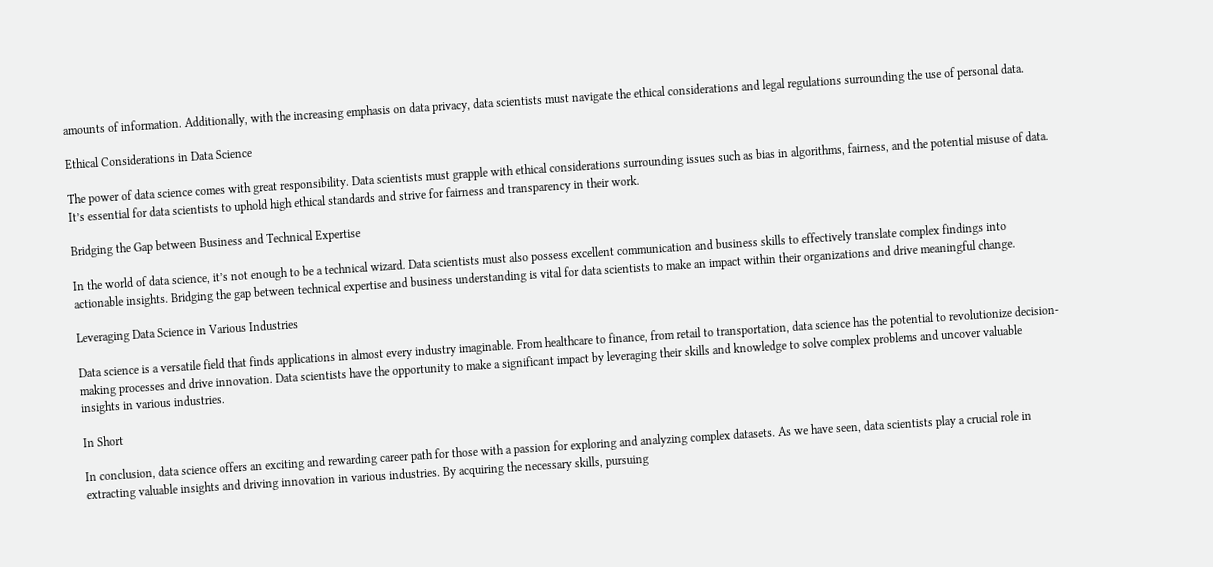amounts of information. Additionally, with the increasing emphasis on data privacy, data scientists must navigate the ethical considerations and legal regulations surrounding the use of personal data.

Ethical Considerations in Data Science

The power of data science comes with great responsibility. Data scientists must grapple with ethical considerations surrounding issues such as bias in algorithms, fairness, and the potential misuse of data. It’s essential for data scientists to uphold high ethical standards and strive for fairness and transparency in their work.

Bridging the Gap between Business and Technical Expertise

In the world of data science, it’s not enough to be a technical wizard. Data scientists must also possess excellent communication and business skills to effectively translate complex findings into actionable insights. Bridging the gap between technical expertise and business understanding is vital for data scientists to make an impact within their organizations and drive meaningful change.

Leveraging Data Science in Various Industries

Data science is a versatile field that finds applications in almost every industry imaginable. From healthcare to finance, from retail to transportation, data science has the potential to revolutionize decision-making processes and drive innovation. Data scientists have the opportunity to make a significant impact by leveraging their skills and knowledge to solve complex problems and uncover valuable insights in various industries.

In Short

In conclusion, data science offers an exciting and rewarding career path for those with a passion for exploring and analyzing complex datasets. As we have seen, data scientists play a crucial role in extracting valuable insights and driving innovation in various industries. By acquiring the necessary skills, pursuing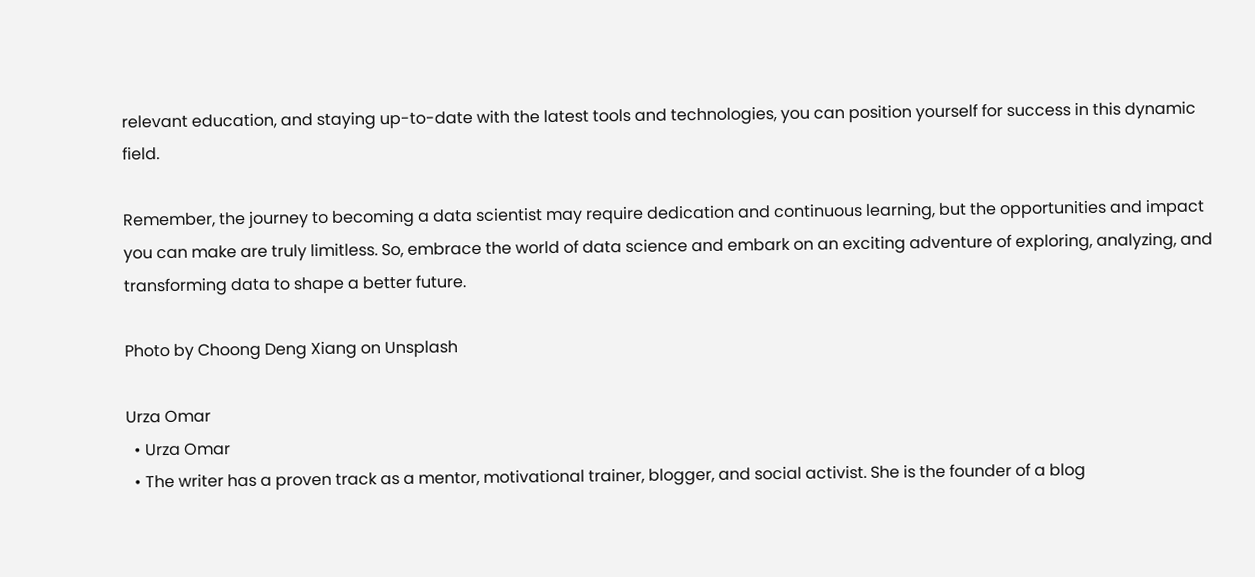relevant education, and staying up-to-date with the latest tools and technologies, you can position yourself for success in this dynamic field.

Remember, the journey to becoming a data scientist may require dedication and continuous learning, but the opportunities and impact you can make are truly limitless. So, embrace the world of data science and embark on an exciting adventure of exploring, analyzing, and transforming data to shape a better future.

Photo by Choong Deng Xiang on Unsplash

Urza Omar
  • Urza Omar
  • The writer has a proven track as a mentor, motivational trainer, blogger, and social activist. She is the founder of a blog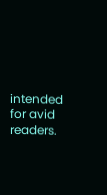intended for avid readers.